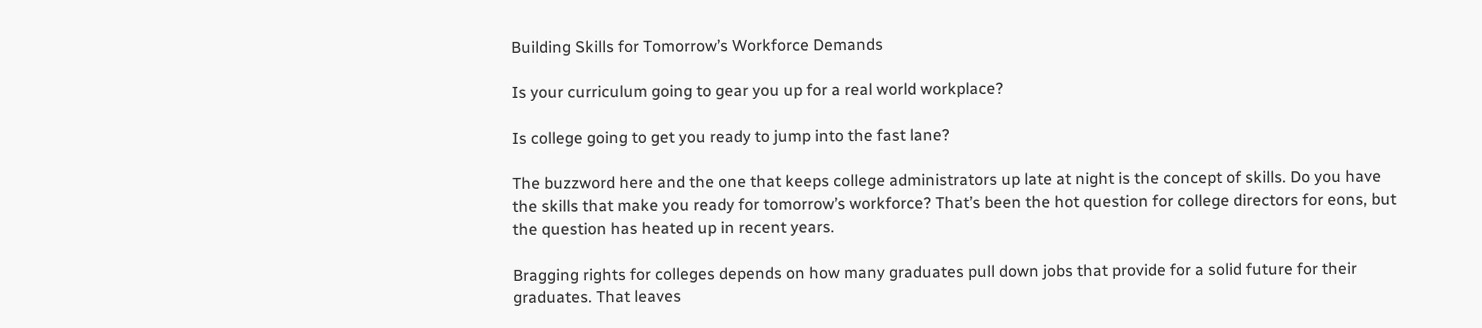Building Skills for Tomorrow’s Workforce Demands

Is your curriculum going to gear you up for a real world workplace?

Is college going to get you ready to jump into the fast lane?

The buzzword here and the one that keeps college administrators up late at night is the concept of skills. Do you have the skills that make you ready for tomorrow’s workforce? That’s been the hot question for college directors for eons, but the question has heated up in recent years.

Bragging rights for colleges depends on how many graduates pull down jobs that provide for a solid future for their graduates. That leaves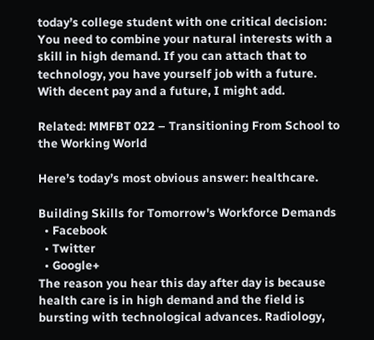today’s college student with one critical decision: You need to combine your natural interests with a skill in high demand. If you can attach that to technology, you have yourself job with a future. With decent pay and a future, I might add.

Related: MMFBT 022 – Transitioning From School to the Working World

Here’s today’s most obvious answer: healthcare.

Building Skills for Tomorrow's Workforce Demands
  • Facebook
  • Twitter
  • Google+
The reason you hear this day after day is because health care is in high demand and the field is bursting with technological advances. Radiology,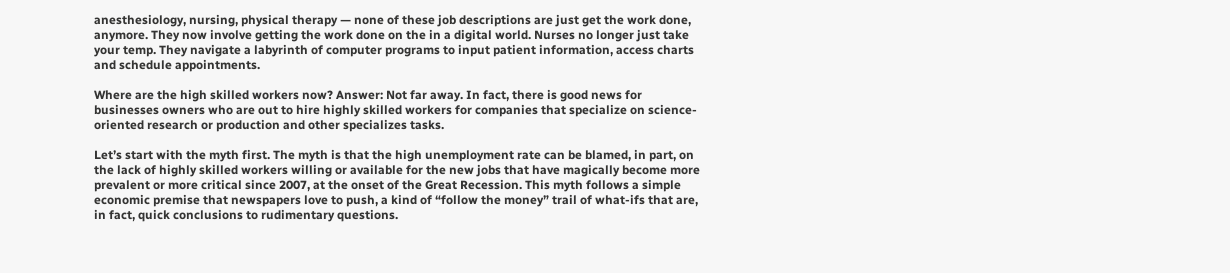anesthesiology, nursing, physical therapy — none of these job descriptions are just get the work done, anymore. They now involve getting the work done on the in a digital world. Nurses no longer just take your temp. They navigate a labyrinth of computer programs to input patient information, access charts and schedule appointments.

Where are the high skilled workers now? Answer: Not far away. In fact, there is good news for businesses owners who are out to hire highly skilled workers for companies that specialize on science-oriented research or production and other specializes tasks.

Let’s start with the myth first. The myth is that the high unemployment rate can be blamed, in part, on the lack of highly skilled workers willing or available for the new jobs that have magically become more prevalent or more critical since 2007, at the onset of the Great Recession. This myth follows a simple economic premise that newspapers love to push, a kind of “follow the money” trail of what-ifs that are, in fact, quick conclusions to rudimentary questions.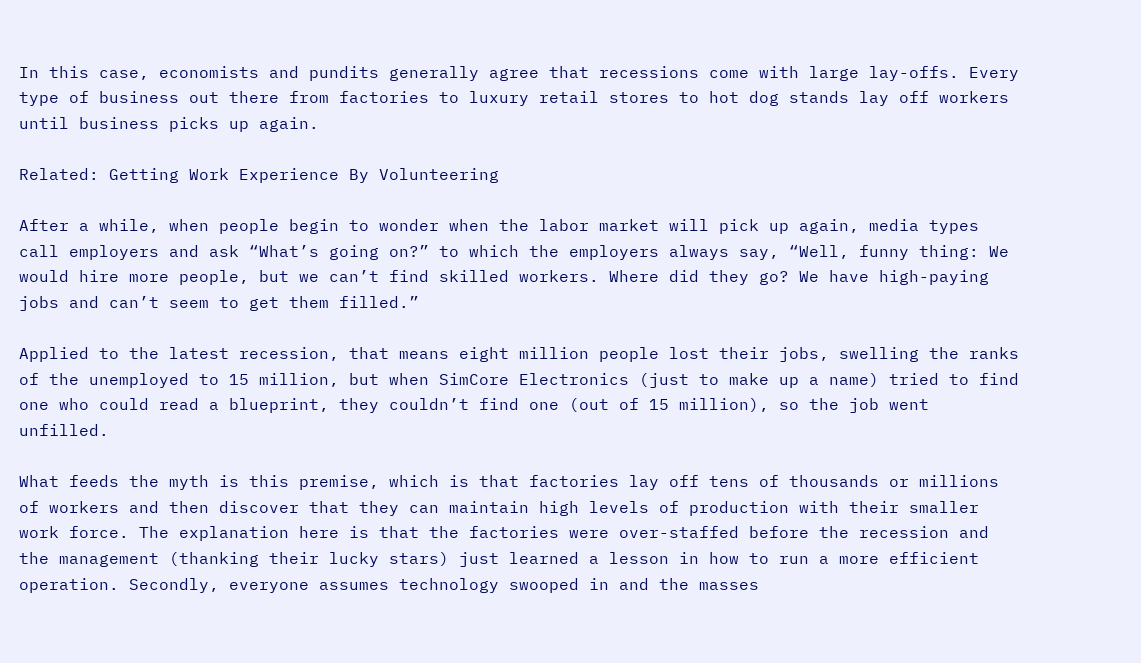In this case, economists and pundits generally agree that recessions come with large lay-offs. Every type of business out there from factories to luxury retail stores to hot dog stands lay off workers until business picks up again.

Related: Getting Work Experience By Volunteering

After a while, when people begin to wonder when the labor market will pick up again, media types call employers and ask “What’s going on?” to which the employers always say, “Well, funny thing: We would hire more people, but we can’t find skilled workers. Where did they go? We have high-paying jobs and can’t seem to get them filled.”

Applied to the latest recession, that means eight million people lost their jobs, swelling the ranks of the unemployed to 15 million, but when SimCore Electronics (just to make up a name) tried to find one who could read a blueprint, they couldn’t find one (out of 15 million), so the job went unfilled.

What feeds the myth is this premise, which is that factories lay off tens of thousands or millions of workers and then discover that they can maintain high levels of production with their smaller work force. The explanation here is that the factories were over-staffed before the recession and the management (thanking their lucky stars) just learned a lesson in how to run a more efficient operation. Secondly, everyone assumes technology swooped in and the masses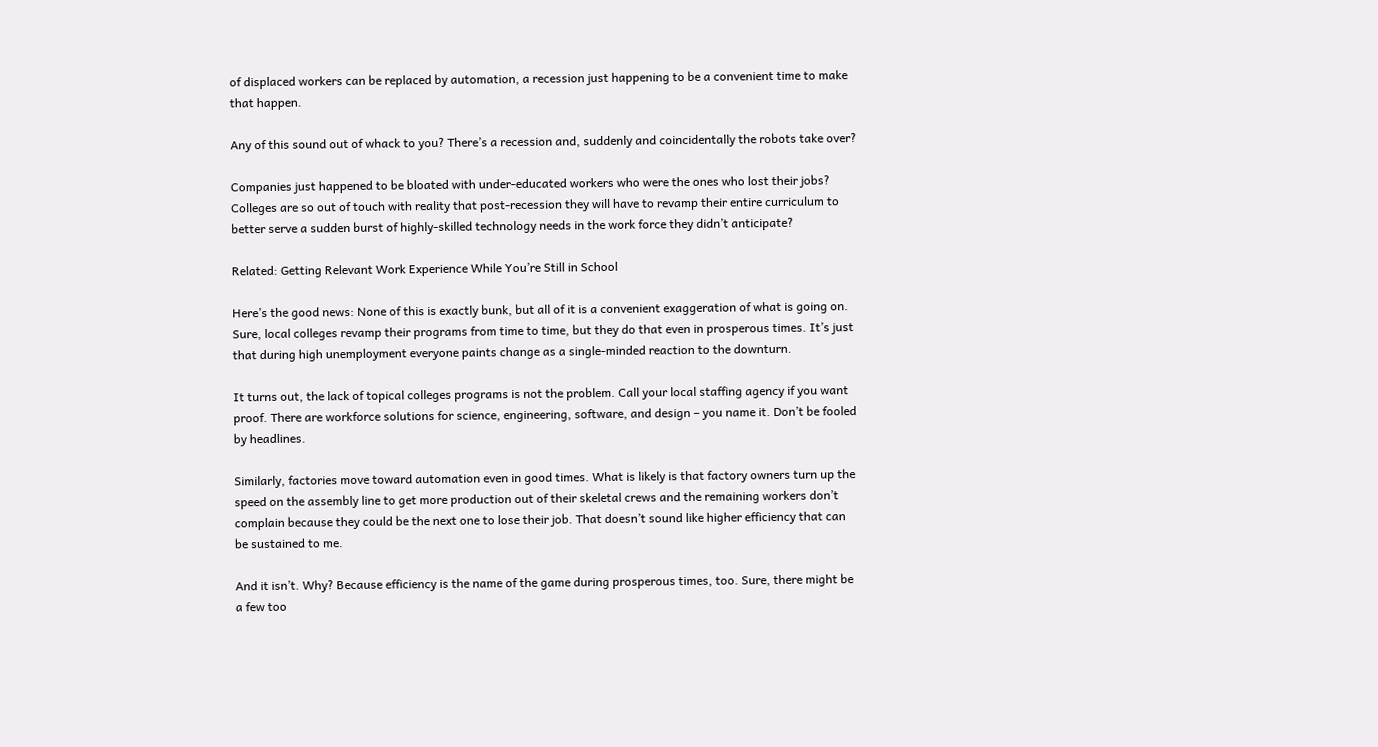of displaced workers can be replaced by automation, a recession just happening to be a convenient time to make that happen.

Any of this sound out of whack to you? There’s a recession and, suddenly and coincidentally the robots take over?

Companies just happened to be bloated with under-educated workers who were the ones who lost their jobs? Colleges are so out of touch with reality that post-recession they will have to revamp their entire curriculum to better serve a sudden burst of highly-skilled technology needs in the work force they didn’t anticipate?

Related: Getting Relevant Work Experience While You’re Still in School

Here’s the good news: None of this is exactly bunk, but all of it is a convenient exaggeration of what is going on. Sure, local colleges revamp their programs from time to time, but they do that even in prosperous times. It’s just that during high unemployment everyone paints change as a single-minded reaction to the downturn.

It turns out, the lack of topical colleges programs is not the problem. Call your local staffing agency if you want proof. There are workforce solutions for science, engineering, software, and design – you name it. Don’t be fooled by headlines.

Similarly, factories move toward automation even in good times. What is likely is that factory owners turn up the speed on the assembly line to get more production out of their skeletal crews and the remaining workers don’t complain because they could be the next one to lose their job. That doesn’t sound like higher efficiency that can be sustained to me.

And it isn’t. Why? Because efficiency is the name of the game during prosperous times, too. Sure, there might be a few too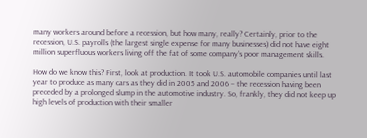many workers around before a recession, but how many, really? Certainly, prior to the recession, U.S. payrolls (the largest single expense for many businesses) did not have eight million superfluous workers living off the fat of some company’s poor management skills.

How do we know this? First, look at production. It took U.S. automobile companies until last year to produce as many cars as they did in 2005 and 2006 – the recession having been preceded by a prolonged slump in the automotive industry. So, frankly, they did not keep up high levels of production with their smaller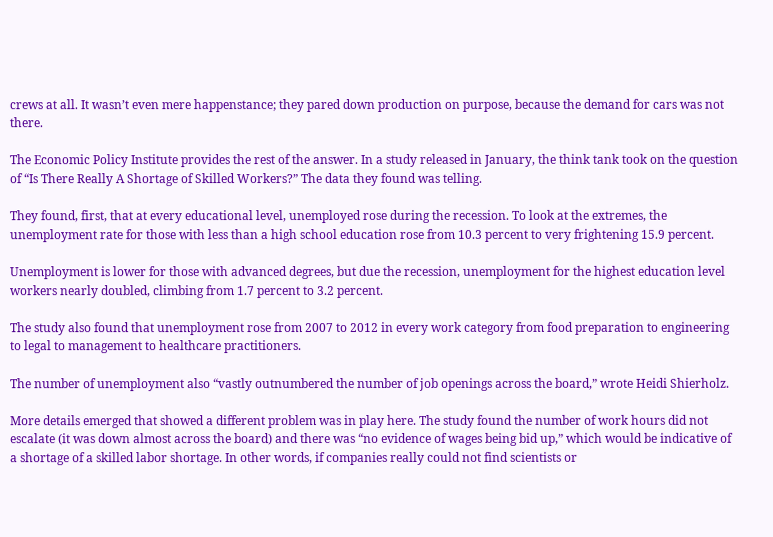crews at all. It wasn’t even mere happenstance; they pared down production on purpose, because the demand for cars was not there.

The Economic Policy Institute provides the rest of the answer. In a study released in January, the think tank took on the question of “Is There Really A Shortage of Skilled Workers?” The data they found was telling.

They found, first, that at every educational level, unemployed rose during the recession. To look at the extremes, the unemployment rate for those with less than a high school education rose from 10.3 percent to very frightening 15.9 percent.

Unemployment is lower for those with advanced degrees, but due the recession, unemployment for the highest education level workers nearly doubled, climbing from 1.7 percent to 3.2 percent.

The study also found that unemployment rose from 2007 to 2012 in every work category from food preparation to engineering to legal to management to healthcare practitioners.

The number of unemployment also “vastly outnumbered the number of job openings across the board,” wrote Heidi Shierholz.

More details emerged that showed a different problem was in play here. The study found the number of work hours did not escalate (it was down almost across the board) and there was “no evidence of wages being bid up,” which would be indicative of a shortage of a skilled labor shortage. In other words, if companies really could not find scientists or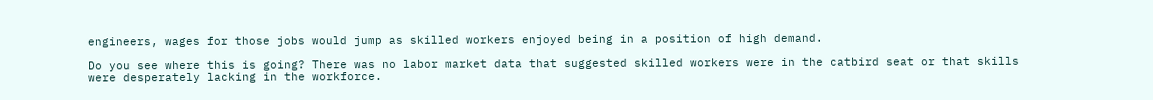engineers, wages for those jobs would jump as skilled workers enjoyed being in a position of high demand.

Do you see where this is going? There was no labor market data that suggested skilled workers were in the catbird seat or that skills were desperately lacking in the workforce.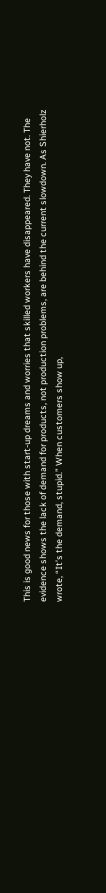This is good news for those with start-up dreams and worries that skilled workers have disappeared. They have not. The evidence shows the lack of demand for products, not production problems, are behind the current slowdown. As Shierholz wrote, “It’s the demand, stupid.” When customers show up,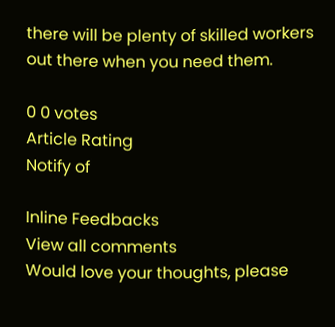there will be plenty of skilled workers out there when you need them.

0 0 votes
Article Rating
Notify of

Inline Feedbacks
View all comments
Would love your thoughts, please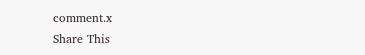comment.x
Share This